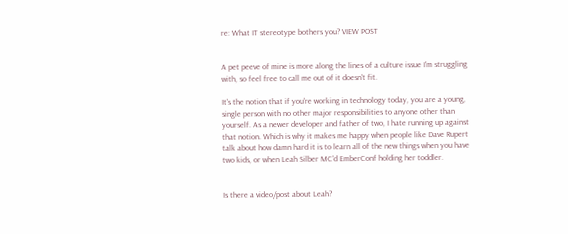re: What IT stereotype bothers you? VIEW POST


A pet peeve of mine is more along the lines of a culture issue I'm struggling with, so feel free to call me out of it doesn't fit.

It's the notion that if you're working in technology today, you are a young, single person with no other major responsibilities to anyone other than yourself. As a newer developer and father of two, I hate running up against that notion. Which is why it makes me happy when people like Dave Rupert talk about how damn hard it is to learn all of the new things when you have two kids, or when Leah Silber MC'd EmberConf holding her toddler.


Is there a video/post about Leah?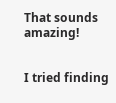That sounds amazing!


I tried finding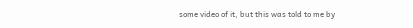some video of it, but this was told to me by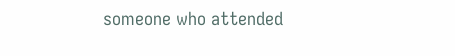someone who attended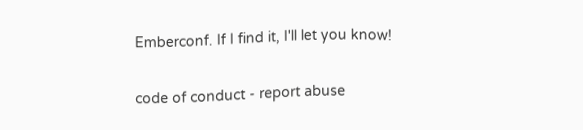Emberconf. If I find it, I'll let you know!

code of conduct - report abuse